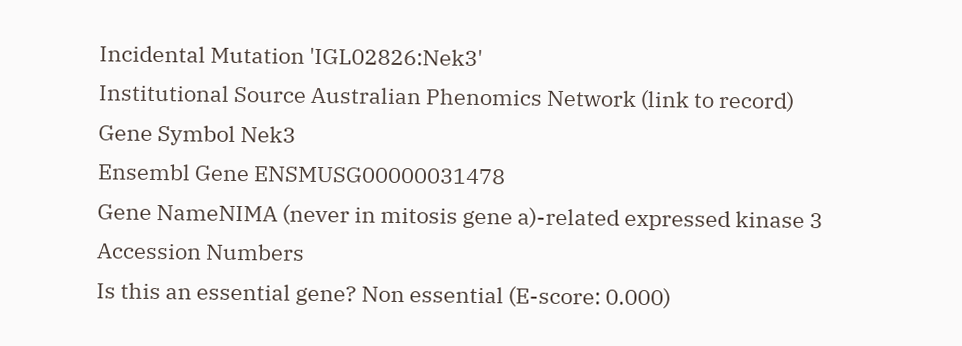Incidental Mutation 'IGL02826:Nek3'
Institutional Source Australian Phenomics Network (link to record)
Gene Symbol Nek3
Ensembl Gene ENSMUSG00000031478
Gene NameNIMA (never in mitosis gene a)-related expressed kinase 3
Accession Numbers
Is this an essential gene? Non essential (E-score: 0.000)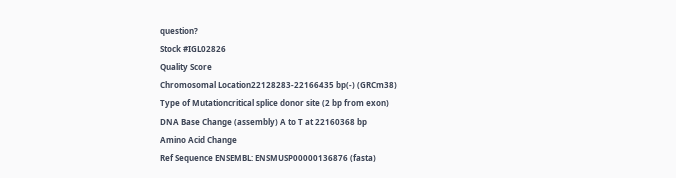question?
Stock #IGL02826
Quality Score
Chromosomal Location22128283-22166435 bp(-) (GRCm38)
Type of Mutationcritical splice donor site (2 bp from exon)
DNA Base Change (assembly) A to T at 22160368 bp
Amino Acid Change
Ref Sequence ENSEMBL: ENSMUSP00000136876 (fasta)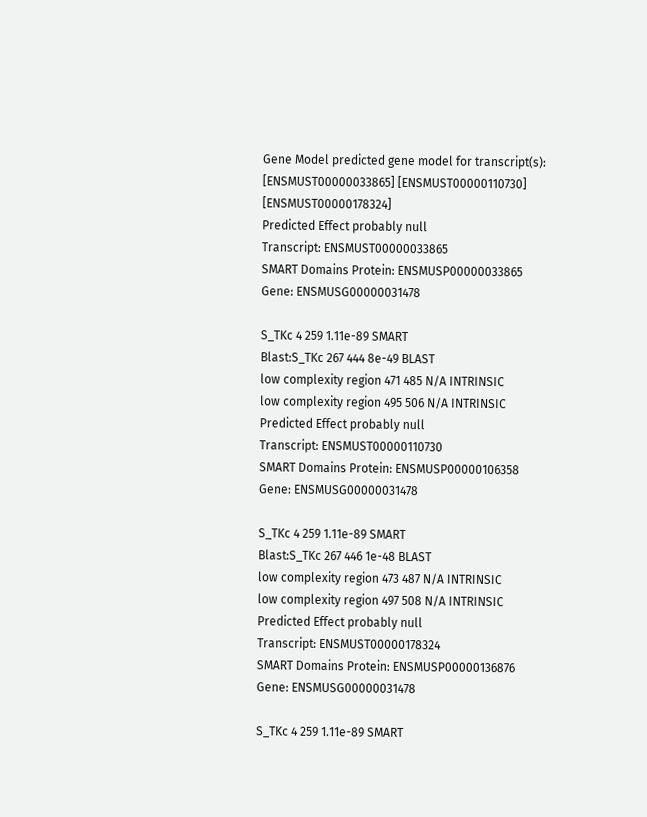Gene Model predicted gene model for transcript(s): [ENSMUST00000033865] [ENSMUST00000110730] [ENSMUST00000178324]
Predicted Effect probably null
Transcript: ENSMUST00000033865
SMART Domains Protein: ENSMUSP00000033865
Gene: ENSMUSG00000031478

S_TKc 4 259 1.11e-89 SMART
Blast:S_TKc 267 444 8e-49 BLAST
low complexity region 471 485 N/A INTRINSIC
low complexity region 495 506 N/A INTRINSIC
Predicted Effect probably null
Transcript: ENSMUST00000110730
SMART Domains Protein: ENSMUSP00000106358
Gene: ENSMUSG00000031478

S_TKc 4 259 1.11e-89 SMART
Blast:S_TKc 267 446 1e-48 BLAST
low complexity region 473 487 N/A INTRINSIC
low complexity region 497 508 N/A INTRINSIC
Predicted Effect probably null
Transcript: ENSMUST00000178324
SMART Domains Protein: ENSMUSP00000136876
Gene: ENSMUSG00000031478

S_TKc 4 259 1.11e-89 SMART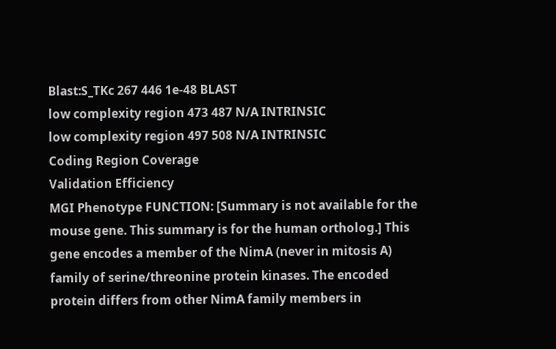Blast:S_TKc 267 446 1e-48 BLAST
low complexity region 473 487 N/A INTRINSIC
low complexity region 497 508 N/A INTRINSIC
Coding Region Coverage
Validation Efficiency
MGI Phenotype FUNCTION: [Summary is not available for the mouse gene. This summary is for the human ortholog.] This gene encodes a member of the NimA (never in mitosis A) family of serine/threonine protein kinases. The encoded protein differs from other NimA family members in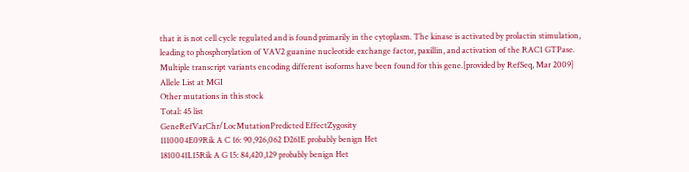that it is not cell cycle regulated and is found primarily in the cytoplasm. The kinase is activated by prolactin stimulation, leading to phosphorylation of VAV2 guanine nucleotide exchange factor, paxillin, and activation of the RAC1 GTPase. Multiple transcript variants encoding different isoforms have been found for this gene.[provided by RefSeq, Mar 2009]
Allele List at MGI
Other mutations in this stock
Total: 45 list
GeneRefVarChr/LocMutationPredicted EffectZygosity
1110004E09Rik A C 16: 90,926,062 D261E probably benign Het
1810041L15Rik A G 15: 84,420,129 probably benign Het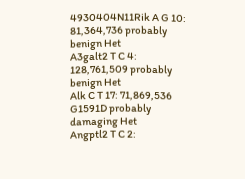4930404N11Rik A G 10: 81,364,736 probably benign Het
A3galt2 T C 4: 128,761,509 probably benign Het
Alk C T 17: 71,869,536 G1591D probably damaging Het
Angptl2 T C 2: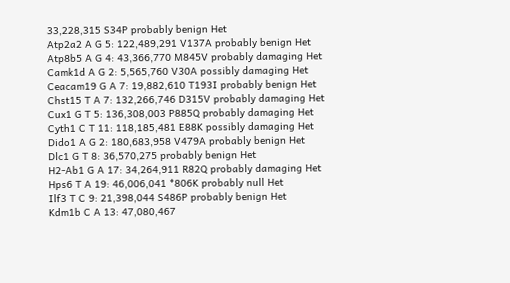33,228,315 S34P probably benign Het
Atp2a2 A G 5: 122,489,291 V137A probably benign Het
Atp8b5 A G 4: 43,366,770 M845V probably damaging Het
Camk1d A G 2: 5,565,760 V30A possibly damaging Het
Ceacam19 G A 7: 19,882,610 T193I probably benign Het
Chst15 T A 7: 132,266,746 D315V probably damaging Het
Cux1 G T 5: 136,308,003 P885Q probably damaging Het
Cyth1 C T 11: 118,185,481 E88K possibly damaging Het
Dido1 A G 2: 180,683,958 V479A probably benign Het
Dlc1 G T 8: 36,570,275 probably benign Het
H2-Ab1 G A 17: 34,264,911 R82Q probably damaging Het
Hps6 T A 19: 46,006,041 *806K probably null Het
Ilf3 T C 9: 21,398,044 S486P probably benign Het
Kdm1b C A 13: 47,080,467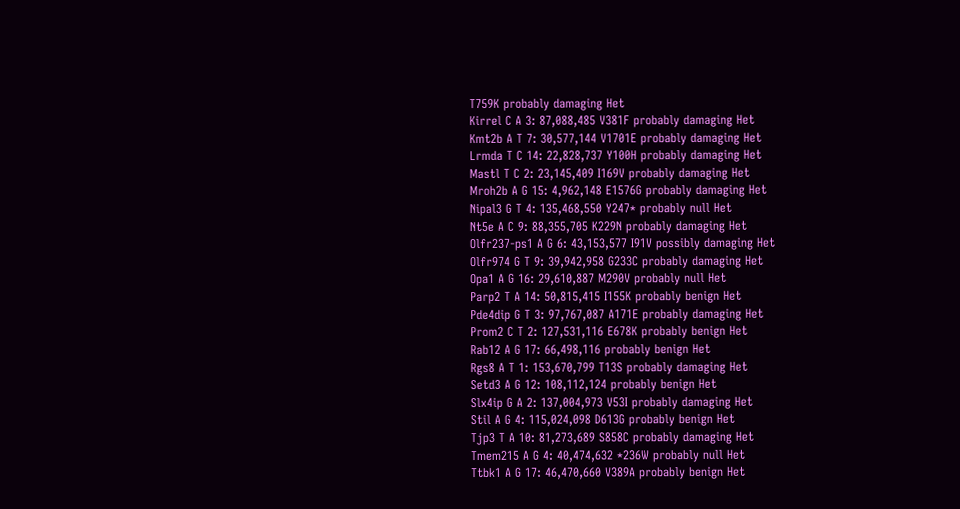T759K probably damaging Het
Kirrel C A 3: 87,088,485 V381F probably damaging Het
Kmt2b A T 7: 30,577,144 V1701E probably damaging Het
Lrmda T C 14: 22,828,737 Y100H probably damaging Het
Mastl T C 2: 23,145,409 I169V probably damaging Het
Mroh2b A G 15: 4,962,148 E1576G probably damaging Het
Nipal3 G T 4: 135,468,550 Y247* probably null Het
Nt5e A C 9: 88,355,705 K229N probably damaging Het
Olfr237-ps1 A G 6: 43,153,577 I91V possibly damaging Het
Olfr974 G T 9: 39,942,958 G233C probably damaging Het
Opa1 A G 16: 29,610,887 M290V probably null Het
Parp2 T A 14: 50,815,415 I155K probably benign Het
Pde4dip G T 3: 97,767,087 A171E probably damaging Het
Prom2 C T 2: 127,531,116 E678K probably benign Het
Rab12 A G 17: 66,498,116 probably benign Het
Rgs8 A T 1: 153,670,799 T13S probably damaging Het
Setd3 A G 12: 108,112,124 probably benign Het
Slx4ip G A 2: 137,004,973 V53I probably damaging Het
Stil A G 4: 115,024,098 D613G probably benign Het
Tjp3 T A 10: 81,273,689 S858C probably damaging Het
Tmem215 A G 4: 40,474,632 *236W probably null Het
Ttbk1 A G 17: 46,470,660 V389A probably benign Het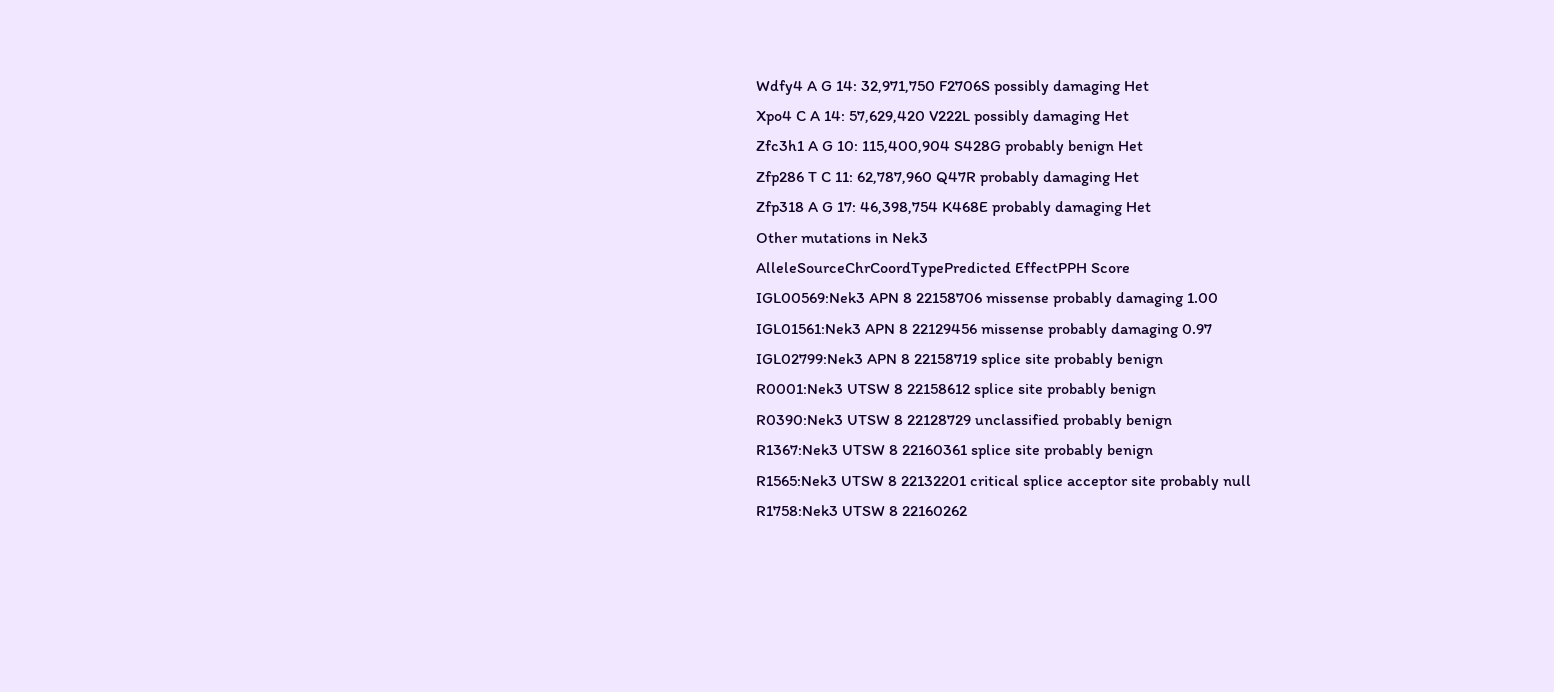Wdfy4 A G 14: 32,971,750 F2706S possibly damaging Het
Xpo4 C A 14: 57,629,420 V222L possibly damaging Het
Zfc3h1 A G 10: 115,400,904 S428G probably benign Het
Zfp286 T C 11: 62,787,960 Q47R probably damaging Het
Zfp318 A G 17: 46,398,754 K468E probably damaging Het
Other mutations in Nek3
AlleleSourceChrCoordTypePredicted EffectPPH Score
IGL00569:Nek3 APN 8 22158706 missense probably damaging 1.00
IGL01561:Nek3 APN 8 22129456 missense probably damaging 0.97
IGL02799:Nek3 APN 8 22158719 splice site probably benign
R0001:Nek3 UTSW 8 22158612 splice site probably benign
R0390:Nek3 UTSW 8 22128729 unclassified probably benign
R1367:Nek3 UTSW 8 22160361 splice site probably benign
R1565:Nek3 UTSW 8 22132201 critical splice acceptor site probably null
R1758:Nek3 UTSW 8 22160262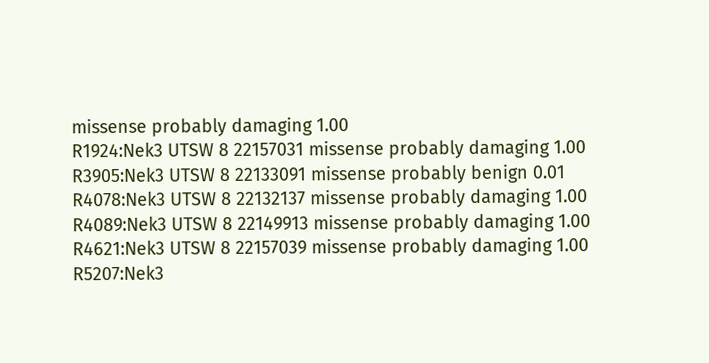missense probably damaging 1.00
R1924:Nek3 UTSW 8 22157031 missense probably damaging 1.00
R3905:Nek3 UTSW 8 22133091 missense probably benign 0.01
R4078:Nek3 UTSW 8 22132137 missense probably damaging 1.00
R4089:Nek3 UTSW 8 22149913 missense probably damaging 1.00
R4621:Nek3 UTSW 8 22157039 missense probably damaging 1.00
R5207:Nek3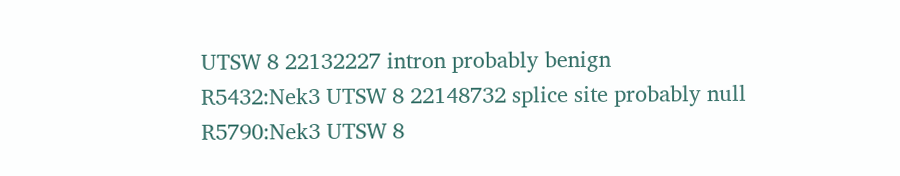UTSW 8 22132227 intron probably benign
R5432:Nek3 UTSW 8 22148732 splice site probably null
R5790:Nek3 UTSW 8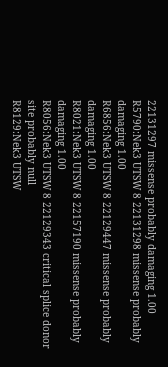22131297 missense probably damaging 1.00
R5790:Nek3 UTSW 8 22131298 missense probably damaging 1.00
R6856:Nek3 UTSW 8 22129447 missense probably damaging 1.00
R8021:Nek3 UTSW 8 22157190 missense probably damaging 1.00
R8056:Nek3 UTSW 8 22129343 critical splice donor site probably null
R8129:Nek3 UTSW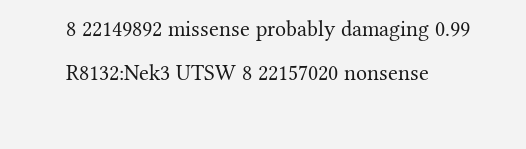8 22149892 missense probably damaging 0.99
R8132:Nek3 UTSW 8 22157020 nonsense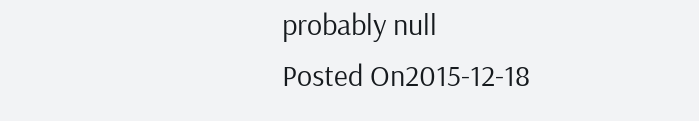probably null
Posted On2015-12-18